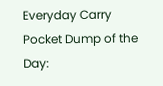Everyday Carry Pocket Dump of the Day: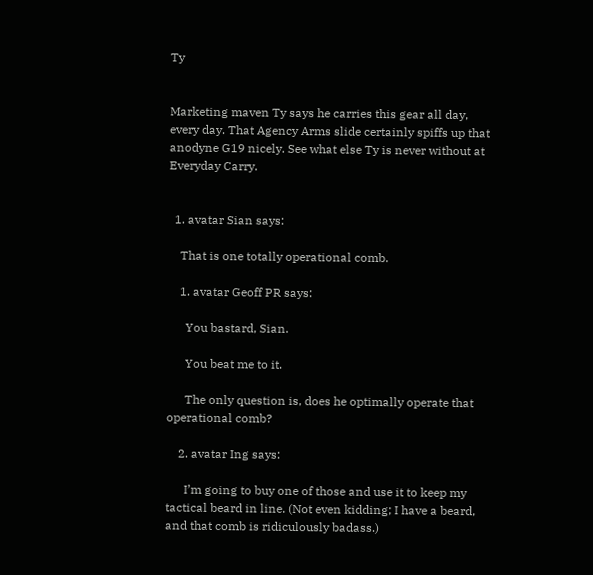Ty


Marketing maven Ty says he carries this gear all day, every day. That Agency Arms slide certainly spiffs up that anodyne G19 nicely. See what else Ty is never without at Everyday Carry.


  1. avatar Sian says:

    That is one totally operational comb.

    1. avatar Geoff PR says:

      You bastard, Sian.

      You beat me to it.

      The only question is, does he optimally operate that operational comb?

    2. avatar Ing says:

      I’m going to buy one of those and use it to keep my tactical beard in line. (Not even kidding; I have a beard, and that comb is ridiculously badass.)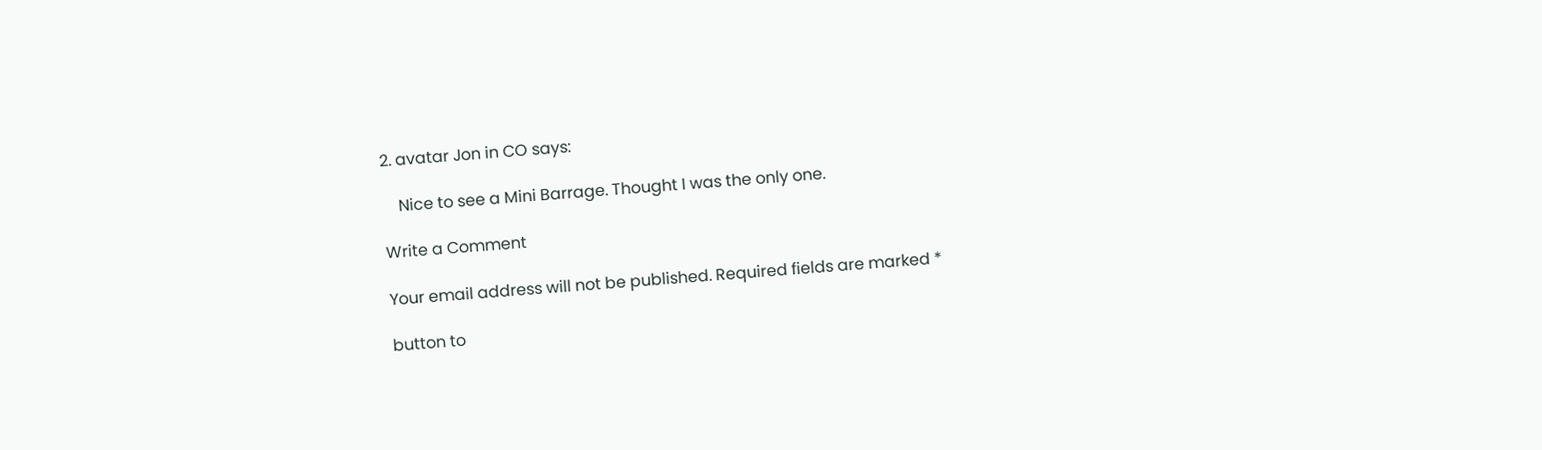2. avatar Jon in CO says:

    Nice to see a Mini Barrage. Thought I was the only one.

Write a Comment

Your email address will not be published. Required fields are marked *

button to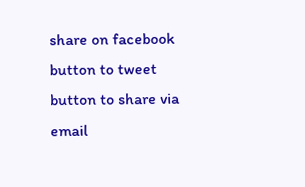share on facebook
button to tweet
button to share via email